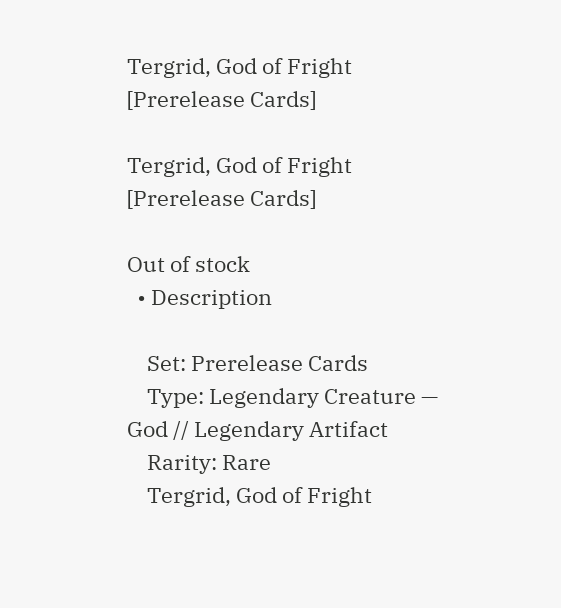Tergrid, God of Fright [Prerelease Cards]

Tergrid, God of Fright [Prerelease Cards]

Out of stock
  • Description

    Set: Prerelease Cards
    Type: Legendary Creature — God // Legendary Artifact
    Rarity: Rare
    Tergrid, God of Fright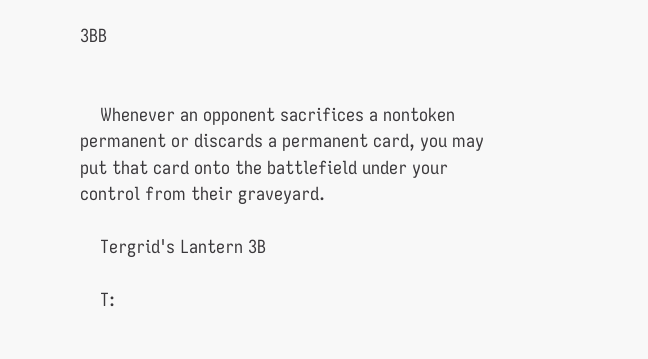3BB


    Whenever an opponent sacrifices a nontoken permanent or discards a permanent card, you may put that card onto the battlefield under your control from their graveyard.

    Tergrid's Lantern 3B

    T: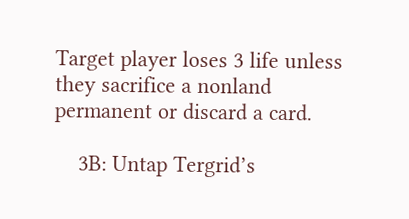Target player loses 3 life unless they sacrifice a nonland permanent or discard a card.

    3B: Untap Tergrid’s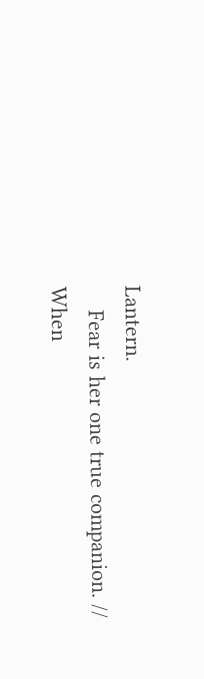Lantern.
    Fear is her one true companion. // When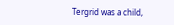Tergrid was a child,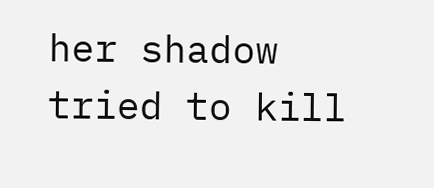her shadow tried to kill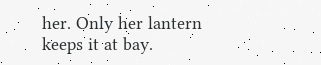her. Only her lantern keeps it at bay.